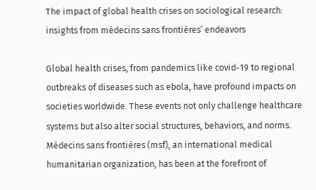The impact of global health crises on sociological research: insights from médecins sans frontières’ endeavors

Global health crises, from pandemics like covid-19 to regional outbreaks of diseases such as ebola, have profound impacts on societies worldwide. These events not only challenge healthcare systems but also alter social structures, behaviors, and norms. Médecins sans frontières (msf), an international medical humanitarian organization, has been at the forefront of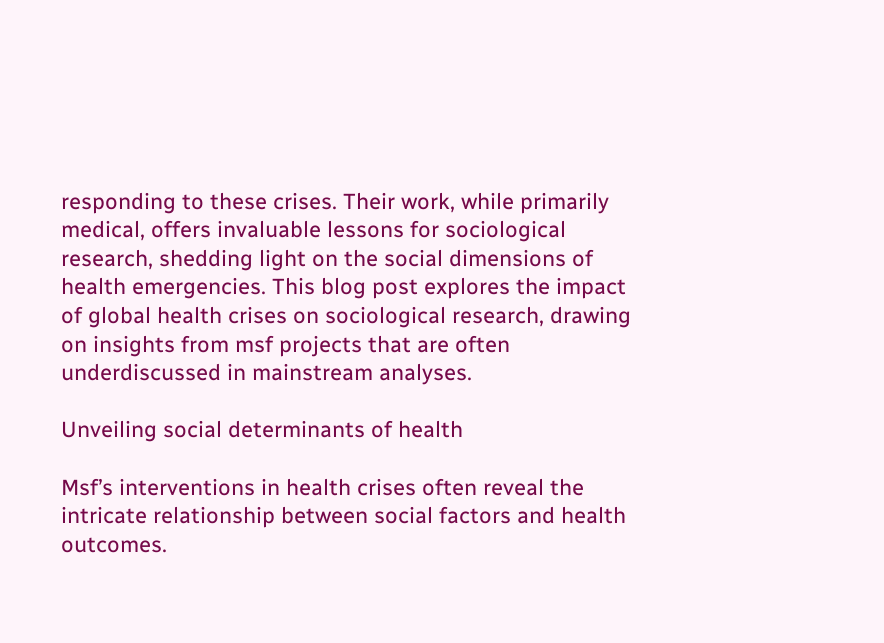responding to these crises. Their work, while primarily medical, offers invaluable lessons for sociological research, shedding light on the social dimensions of health emergencies. This blog post explores the impact of global health crises on sociological research, drawing on insights from msf projects that are often underdiscussed in mainstream analyses.

Unveiling social determinants of health

Msf’s interventions in health crises often reveal the intricate relationship between social factors and health outcomes.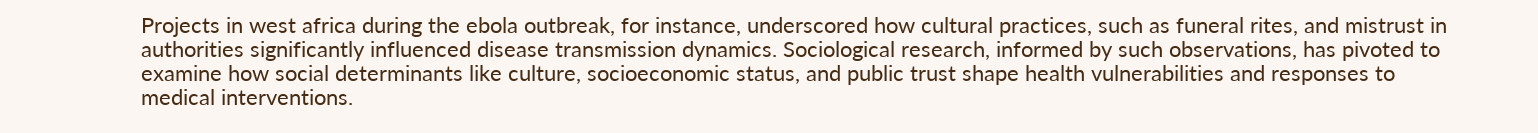Projects in west africa during the ebola outbreak, for instance, underscored how cultural practices, such as funeral rites, and mistrust in authorities significantly influenced disease transmission dynamics. Sociological research, informed by such observations, has pivoted to examine how social determinants like culture, socioeconomic status, and public trust shape health vulnerabilities and responses to medical interventions.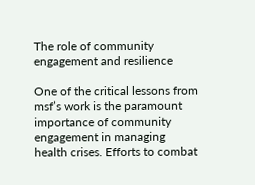The role of community engagement and resilience

One of the critical lessons from msf’s work is the paramount importance of community engagement in managing health crises. Efforts to combat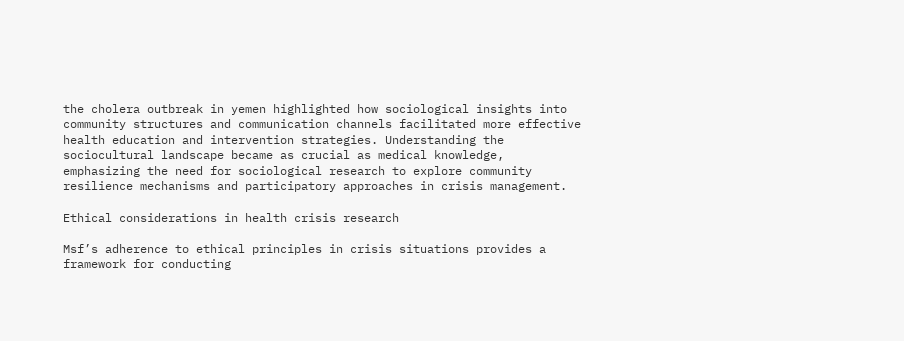the cholera outbreak in yemen highlighted how sociological insights into community structures and communication channels facilitated more effective health education and intervention strategies. Understanding the sociocultural landscape became as crucial as medical knowledge, emphasizing the need for sociological research to explore community resilience mechanisms and participatory approaches in crisis management.

Ethical considerations in health crisis research

Msf’s adherence to ethical principles in crisis situations provides a framework for conducting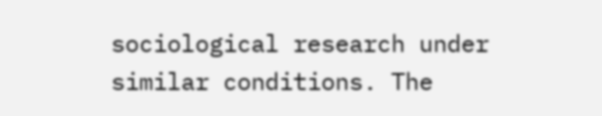sociological research under similar conditions. The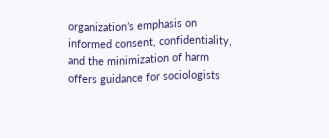organization’s emphasis on informed consent, confidentiality, and the minimization of harm offers guidance for sociologists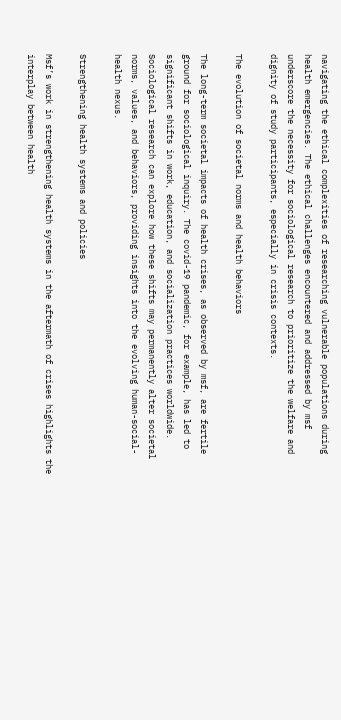navigating the ethical complexities of researching vulnerable populations during health emergencies. The ethical challenges encountered and addressed by msf underscore the necessity for sociological research to prioritize the welfare and dignity of study participants, especially in crisis contexts.

The evolution of societal norms and health behaviors

The long-term societal impacts of health crises, as observed by msf, are fertile ground for sociological inquiry. The covid-19 pandemic, for example, has led to significant shifts in work, education, and socialization practices worldwide. Sociological research can explore how these shifts may permanently alter societal norms, values, and behaviors, providing insights into the evolving human-social-health nexus.

Strengthening health systems and policies

Msf’s work in strengthening health systems in the aftermath of crises highlights the interplay between health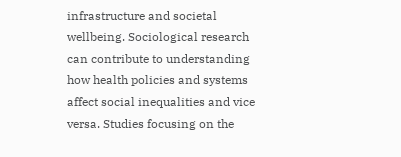infrastructure and societal wellbeing. Sociological research can contribute to understanding how health policies and systems affect social inequalities and vice versa. Studies focusing on the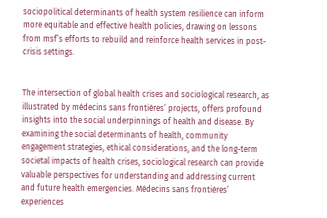sociopolitical determinants of health system resilience can inform more equitable and effective health policies, drawing on lessons from msf’s efforts to rebuild and reinforce health services in post-crisis settings.


The intersection of global health crises and sociological research, as illustrated by médecins sans frontières’ projects, offers profound insights into the social underpinnings of health and disease. By examining the social determinants of health, community engagement strategies, ethical considerations, and the long-term societal impacts of health crises, sociological research can provide valuable perspectives for understanding and addressing current and future health emergencies. Médecins sans frontières’ experiences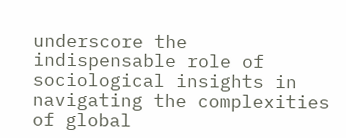underscore the indispensable role of sociological insights in navigating the complexities of global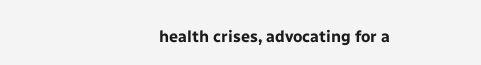health crises, advocating for a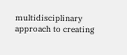multidisciplinary approach to creating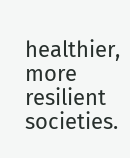healthier, more resilient societies.